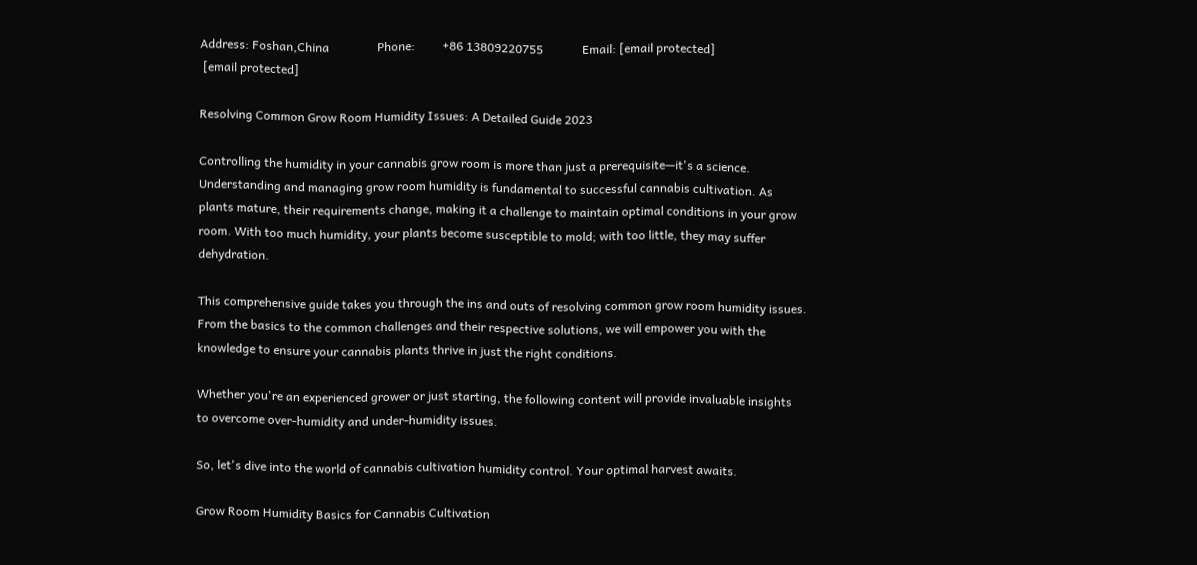Address: Foshan,China                Phone:         +86 13809220755             Email: [email protected]
 [email protected]

Resolving Common Grow Room Humidity Issues: A Detailed Guide 2023

Controlling the humidity in your cannabis grow room is more than just a prerequisite—it's a science. Understanding and managing grow room humidity is fundamental to successful cannabis cultivation. As plants mature, their requirements change, making it a challenge to maintain optimal conditions in your grow room. With too much humidity, your plants become susceptible to mold; with too little, they may suffer dehydration.

This comprehensive guide takes you through the ins and outs of resolving common grow room humidity issues. From the basics to the common challenges and their respective solutions, we will empower you with the knowledge to ensure your cannabis plants thrive in just the right conditions.

Whether you're an experienced grower or just starting, the following content will provide invaluable insights to overcome over-humidity and under-humidity issues.

So, let's dive into the world of cannabis cultivation humidity control. Your optimal harvest awaits.

Grow Room Humidity Basics for Cannabis Cultivation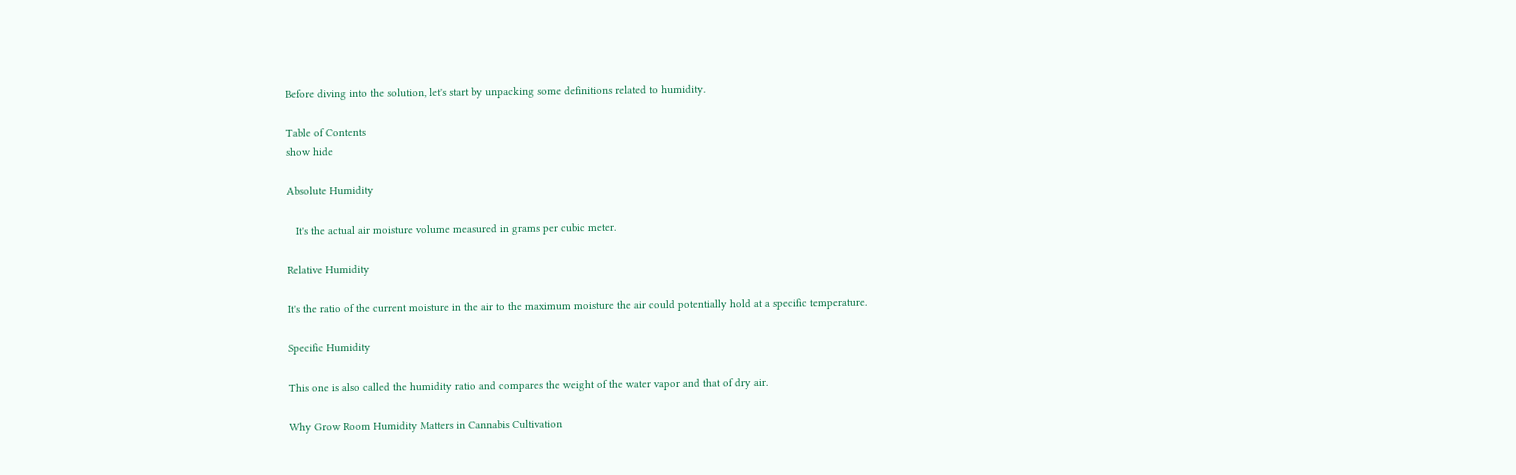Before diving into the solution, let's start by unpacking some definitions related to humidity.

Table of Contents
show hide

Absolute Humidity

   It's the actual air moisture volume measured in grams per cubic meter.

Relative Humidity

It's the ratio of the current moisture in the air to the maximum moisture the air could potentially hold at a specific temperature.

Specific Humidity

This one is also called the humidity ratio and compares the weight of the water vapor and that of dry air.

Why Grow Room Humidity Matters in Cannabis Cultivation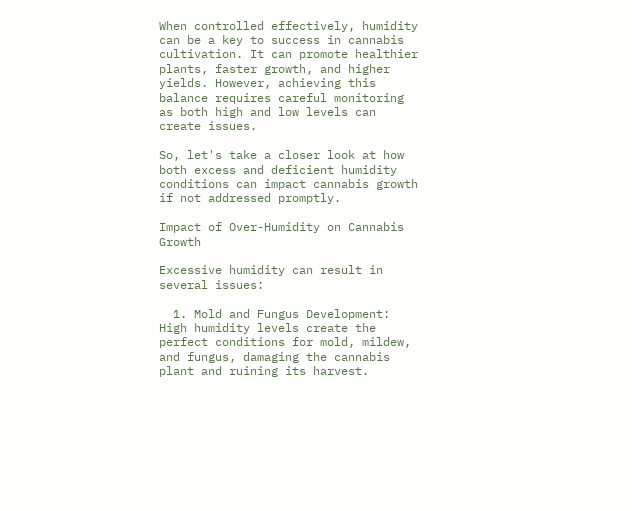When controlled effectively, humidity can be a key to success in cannabis cultivation. It can promote healthier plants, faster growth, and higher yields. However, achieving this balance requires careful monitoring as both high and low levels can create issues.

So, let's take a closer look at how both excess and deficient humidity conditions can impact cannabis growth if not addressed promptly.

Impact of Over-Humidity on Cannabis Growth

Excessive humidity can result in several issues:

  1. Mold and Fungus Development: High humidity levels create the perfect conditions for mold, mildew, and fungus, damaging the cannabis plant and ruining its harvest.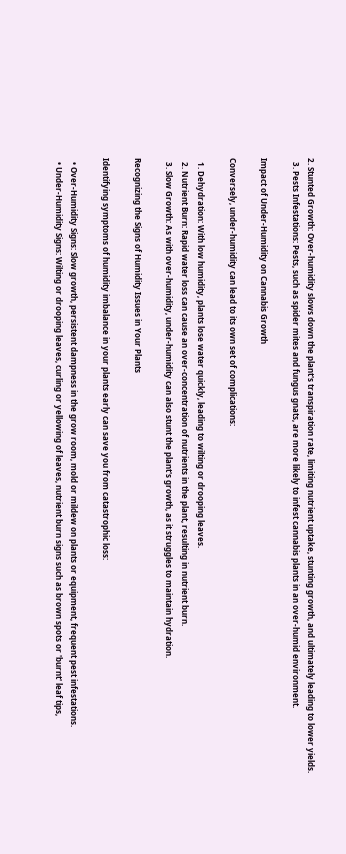2. Stunted Growth: Over-humidity slows down the plant's transpiration rate, limiting nutrient uptake, stunting growth, and ultimately leading to lower yields.
  3. Pests Infestations: Pests, such as spider mites and fungus gnats, are more likely to infest cannabis plants in an over-humid environment.

Impact of Under-Humidity on Cannabis Growth

Conversely, under-humidity can lead to its own set of complications:

  1. Dehydration: With low humidity, plants lose water quickly, leading to wilting or drooping leaves.
  2. Nutrient Burn: Rapid water loss can cause an over-concentration of nutrients in the plant, resulting in nutrient burn.
  3. Slow Growth: As with over-humidity, under-humidity can also stunt the plant's growth, as it struggles to maintain hydration.

Recognizing the Signs of Humidity Issues in Your Plants

Identifying symptoms of humidity imbalance in your plants early can save you from catastrophic loss:

  • Over-Humidity Signs: Slow growth, persistent dampness in the grow room, mold or mildew on plants or equipment, frequent pest infestations.
  • Under-Humidity Signs: Wilting or drooping leaves, curling or yellowing of leaves, nutrient burn signs such as brown spots or 'burnt' leaf tips,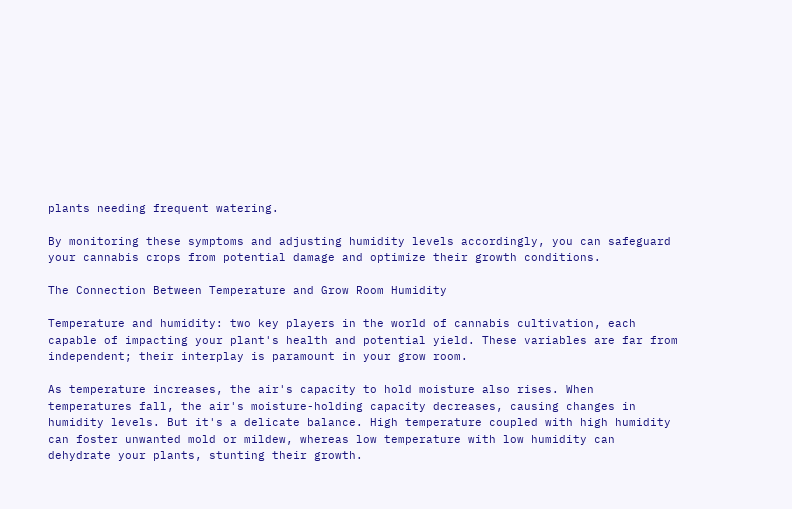plants needing frequent watering.

By monitoring these symptoms and adjusting humidity levels accordingly, you can safeguard your cannabis crops from potential damage and optimize their growth conditions.

The Connection Between Temperature and Grow Room Humidity

Temperature and humidity: two key players in the world of cannabis cultivation, each capable of impacting your plant's health and potential yield. These variables are far from independent; their interplay is paramount in your grow room.

As temperature increases, the air's capacity to hold moisture also rises. When temperatures fall, the air's moisture-holding capacity decreases, causing changes in humidity levels. But it's a delicate balance. High temperature coupled with high humidity can foster unwanted mold or mildew, whereas low temperature with low humidity can dehydrate your plants, stunting their growth.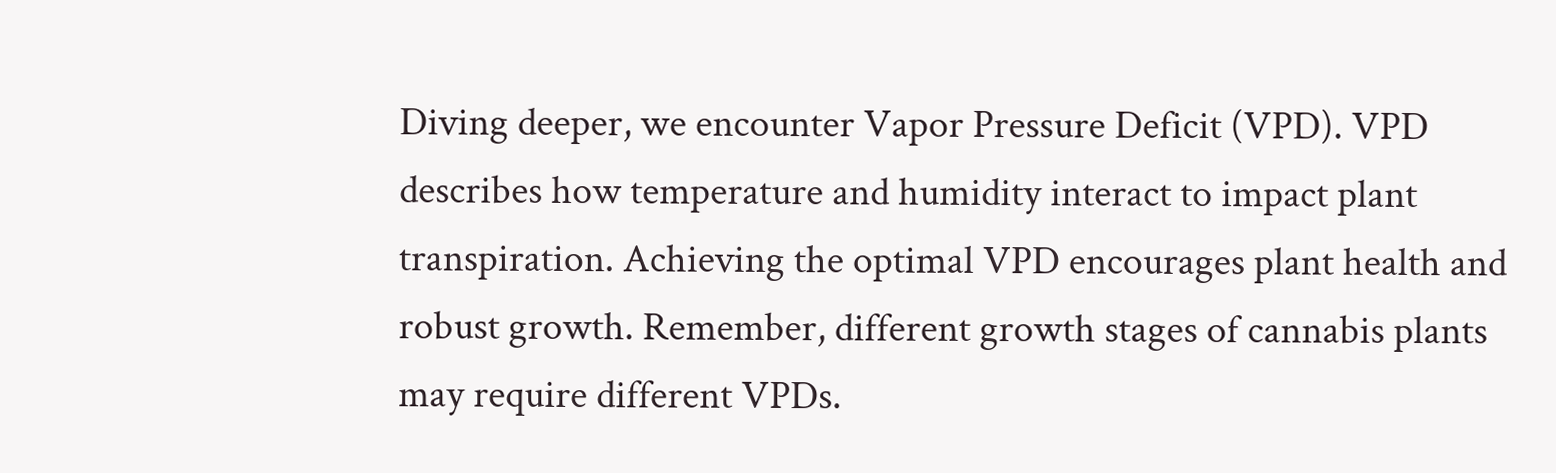Diving deeper, we encounter Vapor Pressure Deficit (VPD). VPD describes how temperature and humidity interact to impact plant transpiration. Achieving the optimal VPD encourages plant health and robust growth. Remember, different growth stages of cannabis plants may require different VPDs.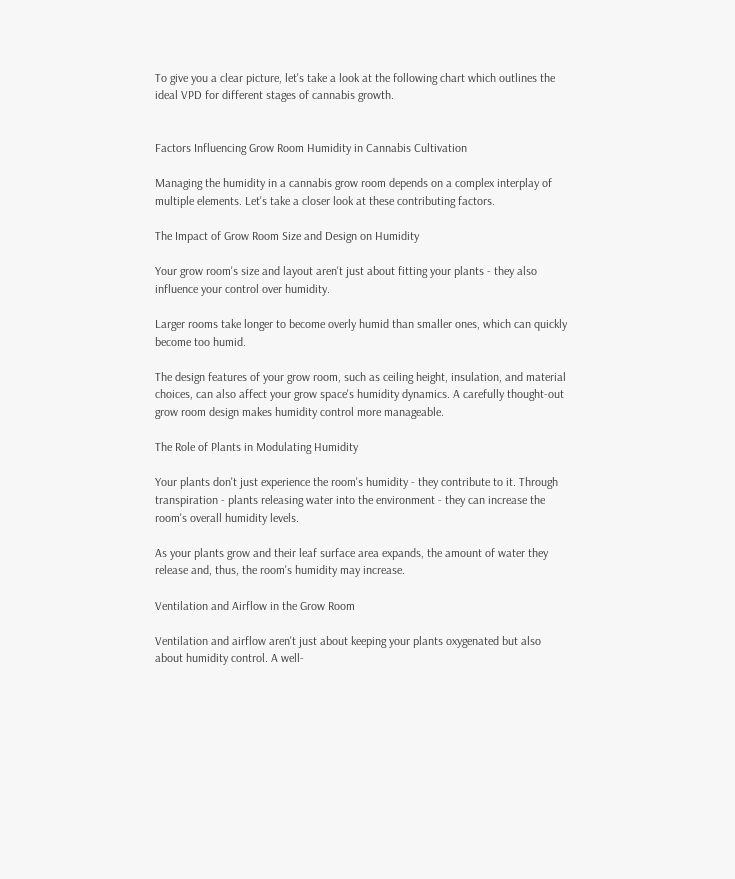To give you a clear picture, let's take a look at the following chart which outlines the ideal VPD for different stages of cannabis growth.


Factors Influencing Grow Room Humidity in Cannabis Cultivation

Managing the humidity in a cannabis grow room depends on a complex interplay of multiple elements. Let's take a closer look at these contributing factors.

The Impact of Grow Room Size and Design on Humidity

Your grow room's size and layout aren't just about fitting your plants - they also influence your control over humidity.

Larger rooms take longer to become overly humid than smaller ones, which can quickly become too humid.

The design features of your grow room, such as ceiling height, insulation, and material choices, can also affect your grow space's humidity dynamics. A carefully thought-out grow room design makes humidity control more manageable.

The Role of Plants in Modulating Humidity

Your plants don't just experience the room's humidity - they contribute to it. Through transpiration - plants releasing water into the environment - they can increase the room's overall humidity levels.

As your plants grow and their leaf surface area expands, the amount of water they release and, thus, the room's humidity may increase.

Ventilation and Airflow in the Grow Room

Ventilation and airflow aren't just about keeping your plants oxygenated but also about humidity control. A well-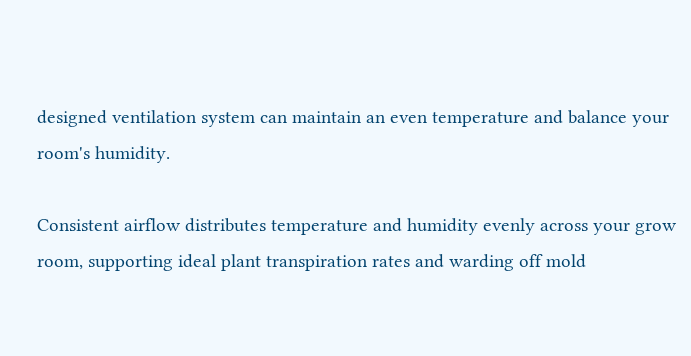designed ventilation system can maintain an even temperature and balance your room's humidity.

Consistent airflow distributes temperature and humidity evenly across your grow room, supporting ideal plant transpiration rates and warding off mold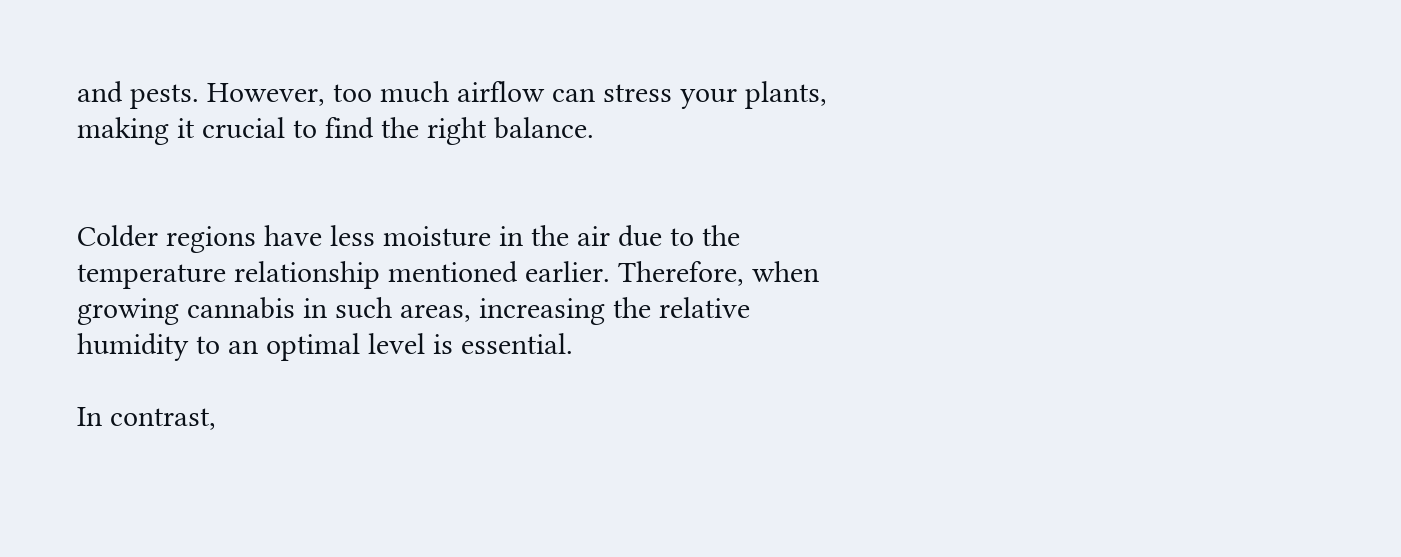and pests. However, too much airflow can stress your plants, making it crucial to find the right balance.


Colder regions have less moisture in the air due to the temperature relationship mentioned earlier. Therefore, when growing cannabis in such areas, increasing the relative humidity to an optimal level is essential.

In contrast,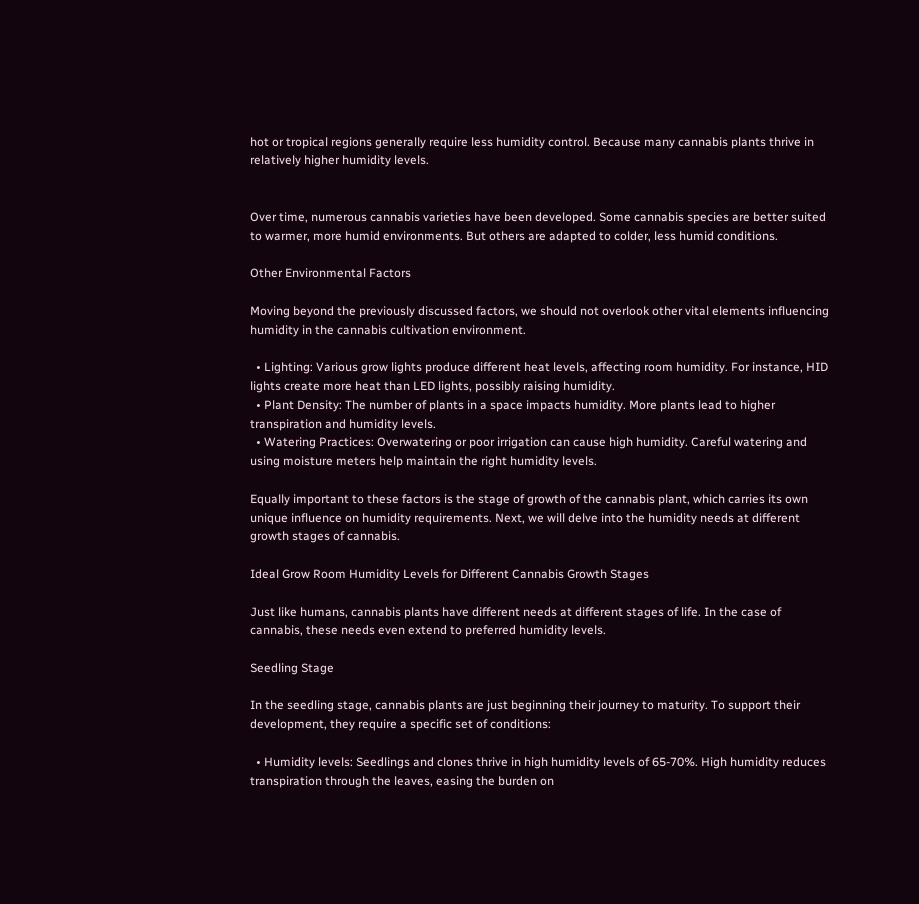hot or tropical regions generally require less humidity control. Because many cannabis plants thrive in relatively higher humidity levels.


Over time, numerous cannabis varieties have been developed. Some cannabis species are better suited to warmer, more humid environments. But others are adapted to colder, less humid conditions.

Other Environmental Factors

Moving beyond the previously discussed factors, we should not overlook other vital elements influencing humidity in the cannabis cultivation environment.

  • Lighting: Various grow lights produce different heat levels, affecting room humidity. For instance, HID lights create more heat than LED lights, possibly raising humidity.
  • Plant Density: The number of plants in a space impacts humidity. More plants lead to higher transpiration and humidity levels.
  • Watering Practices: Overwatering or poor irrigation can cause high humidity. Careful watering and using moisture meters help maintain the right humidity levels.

Equally important to these factors is the stage of growth of the cannabis plant, which carries its own unique influence on humidity requirements. Next, we will delve into the humidity needs at different growth stages of cannabis.

Ideal Grow Room Humidity Levels for Different Cannabis Growth Stages

Just like humans, cannabis plants have different needs at different stages of life. In the case of cannabis, these needs even extend to preferred humidity levels.

Seedling Stage

In the seedling stage, cannabis plants are just beginning their journey to maturity. To support their development, they require a specific set of conditions:

  • Humidity levels: Seedlings and clones thrive in high humidity levels of 65-70%. High humidity reduces transpiration through the leaves, easing the burden on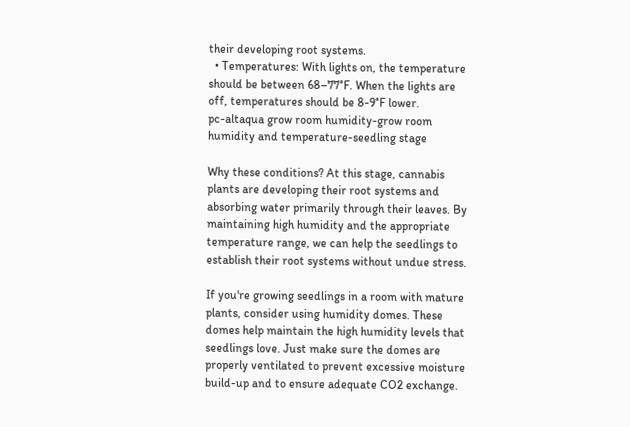their developing root systems.
  • Temperatures: With lights on, the temperature should be between 68–77°F. When the lights are off, temperatures should be 8-9°F lower.
pc-altaqua grow room humidity-grow room humidity and temperature-seedling stage

Why these conditions? At this stage, cannabis plants are developing their root systems and absorbing water primarily through their leaves. By maintaining high humidity and the appropriate temperature range, we can help the seedlings to establish their root systems without undue stress.

If you're growing seedlings in a room with mature plants, consider using humidity domes. These domes help maintain the high humidity levels that seedlings love. Just make sure the domes are properly ventilated to prevent excessive moisture build-up and to ensure adequate CO2 exchange.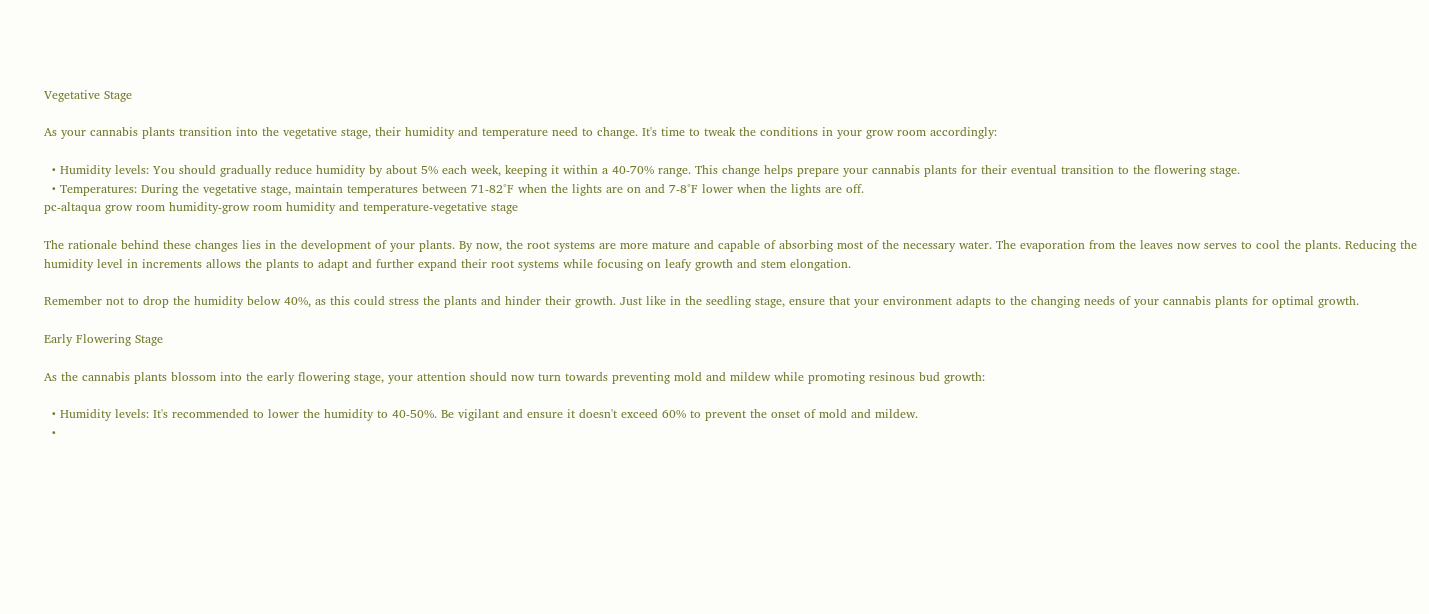Vegetative Stage

As your cannabis plants transition into the vegetative stage, their humidity and temperature need to change. It's time to tweak the conditions in your grow room accordingly:

  • Humidity levels: You should gradually reduce humidity by about 5% each week, keeping it within a 40-70% range. This change helps prepare your cannabis plants for their eventual transition to the flowering stage.
  • Temperatures: During the vegetative stage, maintain temperatures between 71-82°F when the lights are on and 7-8°F lower when the lights are off.
pc-altaqua grow room humidity-grow room humidity and temperature-vegetative stage

The rationale behind these changes lies in the development of your plants. By now, the root systems are more mature and capable of absorbing most of the necessary water. The evaporation from the leaves now serves to cool the plants. Reducing the humidity level in increments allows the plants to adapt and further expand their root systems while focusing on leafy growth and stem elongation.

Remember not to drop the humidity below 40%, as this could stress the plants and hinder their growth. Just like in the seedling stage, ensure that your environment adapts to the changing needs of your cannabis plants for optimal growth.

Early Flowering Stage

As the cannabis plants blossom into the early flowering stage, your attention should now turn towards preventing mold and mildew while promoting resinous bud growth:

  • Humidity levels: It's recommended to lower the humidity to 40-50%. Be vigilant and ensure it doesn't exceed 60% to prevent the onset of mold and mildew.
  •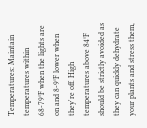Temperatures: Maintain temperatures within 68-79°F when the lights are on and 8-9°F lower when they're off. High temperatures above 84°F should be strictly avoided as they can quickly dehydrate your plants and stress them,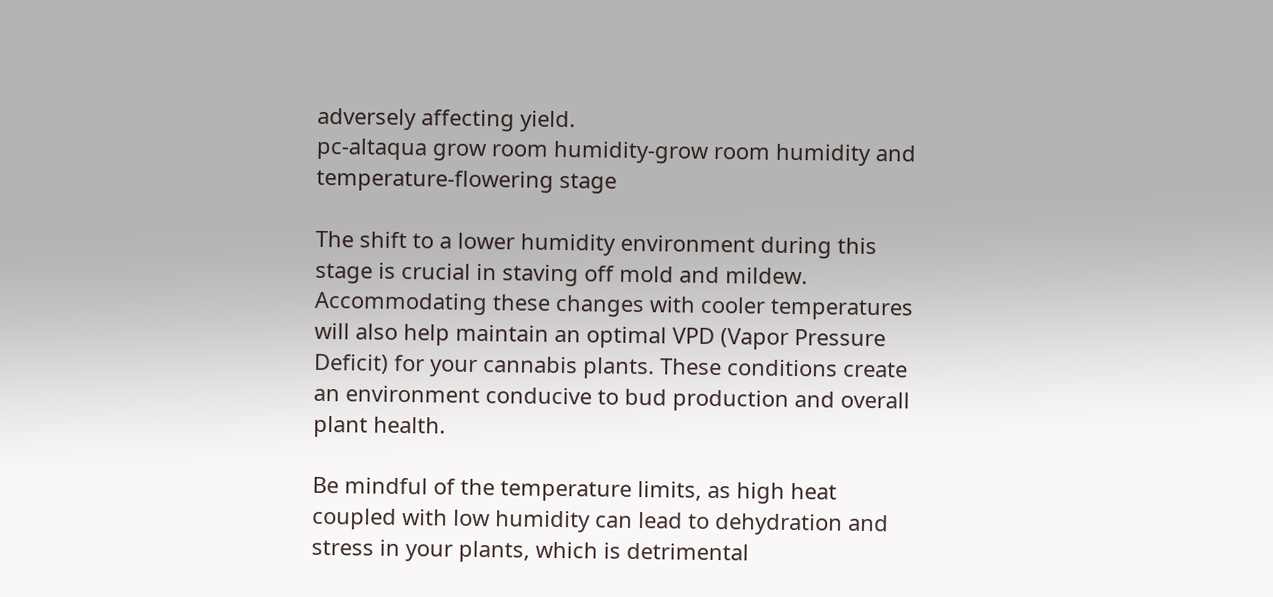adversely affecting yield.
pc-altaqua grow room humidity-grow room humidity and temperature-flowering stage

The shift to a lower humidity environment during this stage is crucial in staving off mold and mildew. Accommodating these changes with cooler temperatures will also help maintain an optimal VPD (Vapor Pressure Deficit) for your cannabis plants. These conditions create an environment conducive to bud production and overall plant health.

Be mindful of the temperature limits, as high heat coupled with low humidity can lead to dehydration and stress in your plants, which is detrimental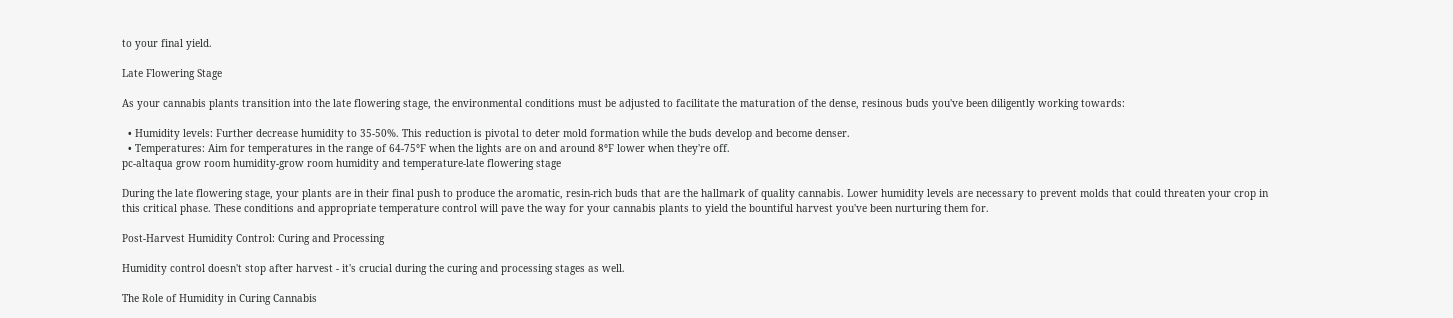to your final yield.

Late Flowering Stage

As your cannabis plants transition into the late flowering stage, the environmental conditions must be adjusted to facilitate the maturation of the dense, resinous buds you've been diligently working towards:

  • Humidity levels: Further decrease humidity to 35-50%. This reduction is pivotal to deter mold formation while the buds develop and become denser.
  • Temperatures: Aim for temperatures in the range of 64-75°F when the lights are on and around 8°F lower when they're off.
pc-altaqua grow room humidity-grow room humidity and temperature-late flowering stage

During the late flowering stage, your plants are in their final push to produce the aromatic, resin-rich buds that are the hallmark of quality cannabis. Lower humidity levels are necessary to prevent molds that could threaten your crop in this critical phase. These conditions and appropriate temperature control will pave the way for your cannabis plants to yield the bountiful harvest you've been nurturing them for.

Post-Harvest Humidity Control: Curing and Processing

Humidity control doesn't stop after harvest - it's crucial during the curing and processing stages as well.

The Role of Humidity in Curing Cannabis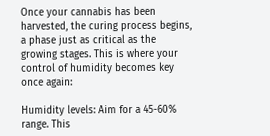Once your cannabis has been harvested, the curing process begins, a phase just as critical as the growing stages. This is where your control of humidity becomes key once again:

Humidity levels: Aim for a 45-60% range. This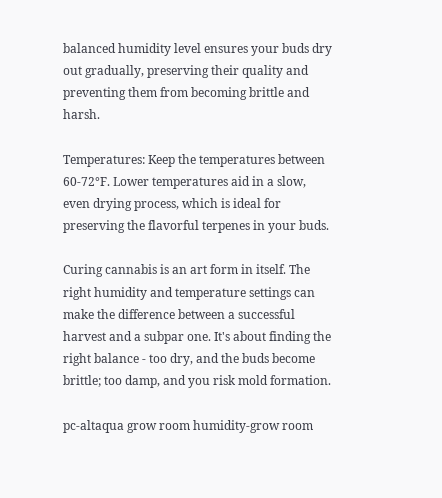balanced humidity level ensures your buds dry out gradually, preserving their quality and preventing them from becoming brittle and harsh.

Temperatures: Keep the temperatures between 60-72°F. Lower temperatures aid in a slow, even drying process, which is ideal for preserving the flavorful terpenes in your buds.

Curing cannabis is an art form in itself. The right humidity and temperature settings can make the difference between a successful harvest and a subpar one. It's about finding the right balance - too dry, and the buds become brittle; too damp, and you risk mold formation.

pc-altaqua grow room humidity-grow room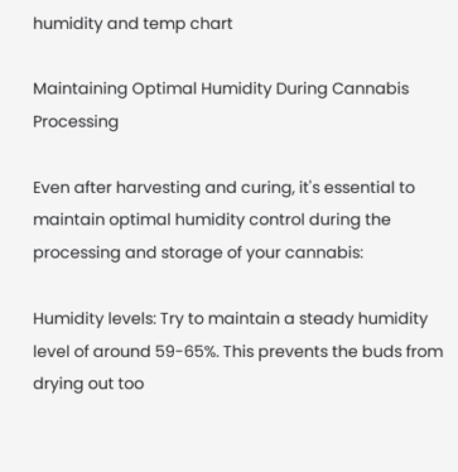humidity and temp chart

Maintaining Optimal Humidity During Cannabis Processing

Even after harvesting and curing, it's essential to maintain optimal humidity control during the processing and storage of your cannabis:

Humidity levels: Try to maintain a steady humidity level of around 59-65%. This prevents the buds from drying out too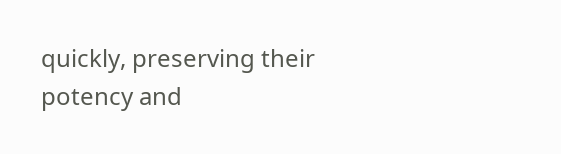quickly, preserving their potency and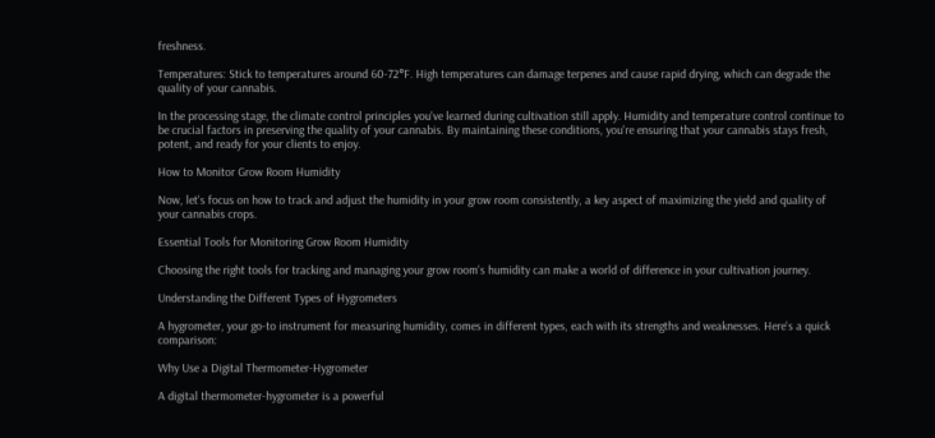freshness.

Temperatures: Stick to temperatures around 60-72°F. High temperatures can damage terpenes and cause rapid drying, which can degrade the quality of your cannabis.

In the processing stage, the climate control principles you've learned during cultivation still apply. Humidity and temperature control continue to be crucial factors in preserving the quality of your cannabis. By maintaining these conditions, you're ensuring that your cannabis stays fresh, potent, and ready for your clients to enjoy.

How to Monitor Grow Room Humidity

Now, let's focus on how to track and adjust the humidity in your grow room consistently, a key aspect of maximizing the yield and quality of your cannabis crops.

Essential Tools for Monitoring Grow Room Humidity

Choosing the right tools for tracking and managing your grow room's humidity can make a world of difference in your cultivation journey.

Understanding the Different Types of Hygrometers

A hygrometer, your go-to instrument for measuring humidity, comes in different types, each with its strengths and weaknesses. Here's a quick comparison:

Why Use a Digital Thermometer-Hygrometer

A digital thermometer-hygrometer is a powerful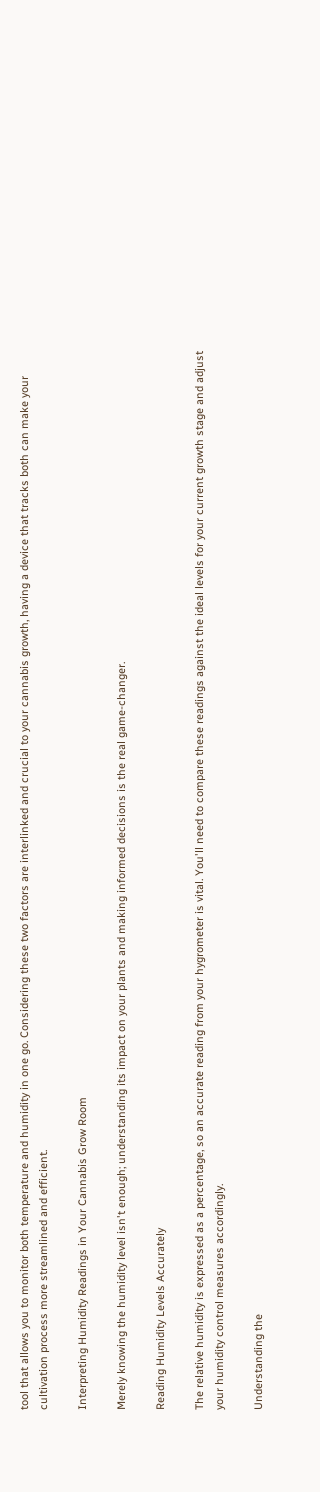tool that allows you to monitor both temperature and humidity in one go. Considering these two factors are interlinked and crucial to your cannabis growth, having a device that tracks both can make your cultivation process more streamlined and efficient.

Interpreting Humidity Readings in Your Cannabis Grow Room

Merely knowing the humidity level isn't enough; understanding its impact on your plants and making informed decisions is the real game-changer.

Reading Humidity Levels Accurately

The relative humidity is expressed as a percentage, so an accurate reading from your hygrometer is vital. You'll need to compare these readings against the ideal levels for your current growth stage and adjust your humidity control measures accordingly.

Understanding the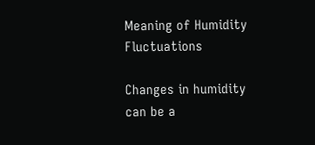Meaning of Humidity Fluctuations

Changes in humidity can be a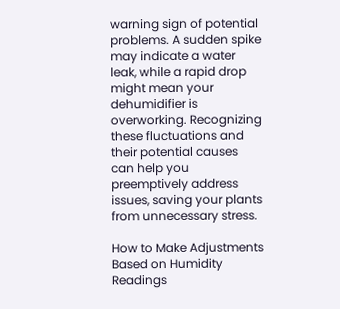warning sign of potential problems. A sudden spike may indicate a water leak, while a rapid drop might mean your dehumidifier is overworking. Recognizing these fluctuations and their potential causes can help you preemptively address issues, saving your plants from unnecessary stress.

How to Make Adjustments Based on Humidity Readings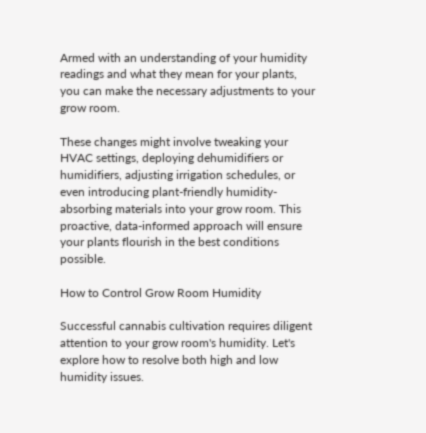Armed with an understanding of your humidity readings and what they mean for your plants, you can make the necessary adjustments to your grow room.

These changes might involve tweaking your HVAC settings, deploying dehumidifiers or humidifiers, adjusting irrigation schedules, or even introducing plant-friendly humidity-absorbing materials into your grow room. This proactive, data-informed approach will ensure your plants flourish in the best conditions possible.

How to Control Grow Room Humidity

Successful cannabis cultivation requires diligent attention to your grow room's humidity. Let's explore how to resolve both high and low humidity issues.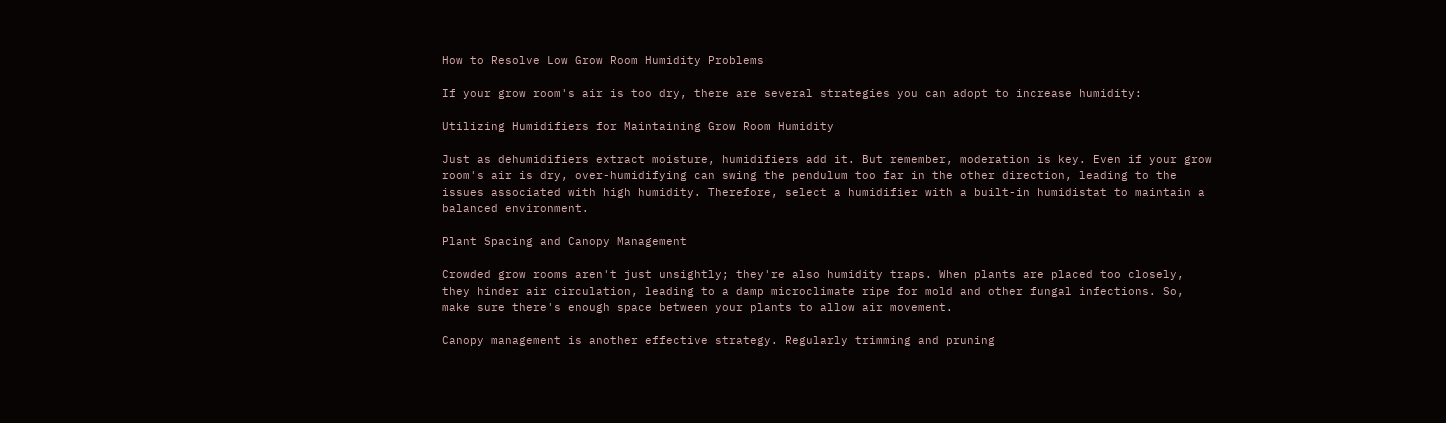How to Resolve Low Grow Room Humidity Problems

If your grow room's air is too dry, there are several strategies you can adopt to increase humidity:

Utilizing Humidifiers for Maintaining Grow Room Humidity

Just as dehumidifiers extract moisture, humidifiers add it. But remember, moderation is key. Even if your grow room's air is dry, over-humidifying can swing the pendulum too far in the other direction, leading to the issues associated with high humidity. Therefore, select a humidifier with a built-in humidistat to maintain a balanced environment.

Plant Spacing and Canopy Management

Crowded grow rooms aren't just unsightly; they're also humidity traps. When plants are placed too closely, they hinder air circulation, leading to a damp microclimate ripe for mold and other fungal infections. So, make sure there's enough space between your plants to allow air movement.

Canopy management is another effective strategy. Regularly trimming and pruning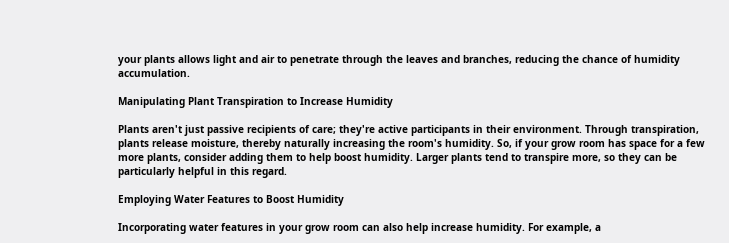your plants allows light and air to penetrate through the leaves and branches, reducing the chance of humidity accumulation.

Manipulating Plant Transpiration to Increase Humidity

Plants aren't just passive recipients of care; they're active participants in their environment. Through transpiration, plants release moisture, thereby naturally increasing the room's humidity. So, if your grow room has space for a few more plants, consider adding them to help boost humidity. Larger plants tend to transpire more, so they can be particularly helpful in this regard.

Employing Water Features to Boost Humidity

Incorporating water features in your grow room can also help increase humidity. For example, a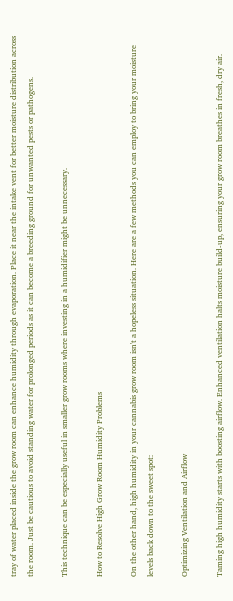tray of water placed inside the grow room can enhance humidity through evaporation. Place it near the intake vent for better moisture distribution across the room. Just be cautious to avoid standing water for prolonged periods as it can become a breeding ground for unwanted pests or pathogens.

This technique can be especially useful in smaller grow rooms where investing in a humidifier might be unnecessary.

How to Resolve High Grow Room Humidity Problems

On the other hand, high humidity in your cannabis grow room isn't a hopeless situation. Here are a few methods you can employ to bring your moisture levels back down to the sweet spot:

Optimizing Ventilation and Airflow

Taming high humidity starts with boosting airflow. Enhanced ventilation halts moisture build-up, ensuring your grow room breathes in fresh, dry air.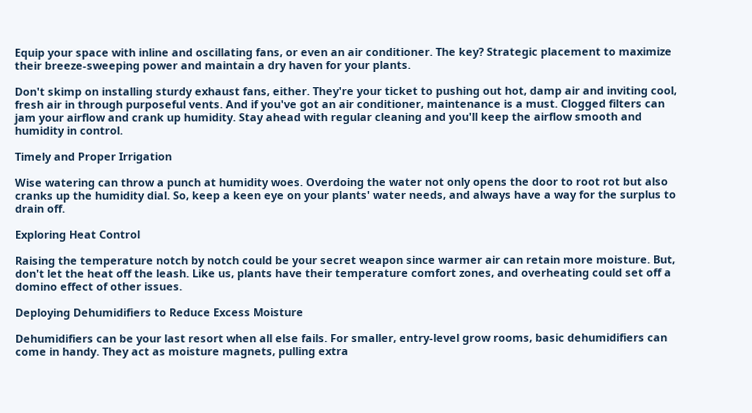Equip your space with inline and oscillating fans, or even an air conditioner. The key? Strategic placement to maximize their breeze-sweeping power and maintain a dry haven for your plants.

Don't skimp on installing sturdy exhaust fans, either. They're your ticket to pushing out hot, damp air and inviting cool, fresh air in through purposeful vents. And if you've got an air conditioner, maintenance is a must. Clogged filters can jam your airflow and crank up humidity. Stay ahead with regular cleaning and you'll keep the airflow smooth and humidity in control.

Timely and Proper Irrigation

Wise watering can throw a punch at humidity woes. Overdoing the water not only opens the door to root rot but also cranks up the humidity dial. So, keep a keen eye on your plants' water needs, and always have a way for the surplus to drain off.

Exploring Heat Control

Raising the temperature notch by notch could be your secret weapon since warmer air can retain more moisture. But, don't let the heat off the leash. Like us, plants have their temperature comfort zones, and overheating could set off a domino effect of other issues.

Deploying Dehumidifiers to Reduce Excess Moisture

Dehumidifiers can be your last resort when all else fails. For smaller, entry-level grow rooms, basic dehumidifiers can come in handy. They act as moisture magnets, pulling extra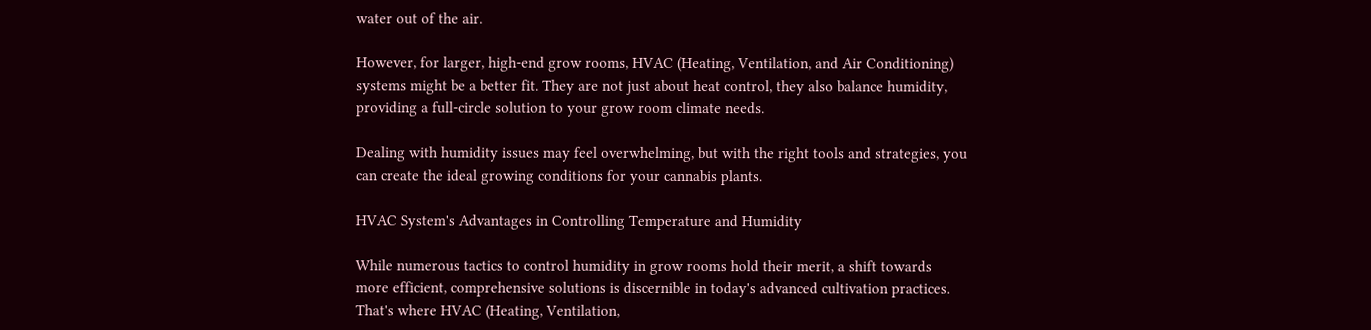water out of the air.

However, for larger, high-end grow rooms, HVAC (Heating, Ventilation, and Air Conditioning) systems might be a better fit. They are not just about heat control, they also balance humidity, providing a full-circle solution to your grow room climate needs.

Dealing with humidity issues may feel overwhelming, but with the right tools and strategies, you can create the ideal growing conditions for your cannabis plants.

HVAC System's Advantages in Controlling Temperature and Humidity

While numerous tactics to control humidity in grow rooms hold their merit, a shift towards more efficient, comprehensive solutions is discernible in today's advanced cultivation practices. That's where HVAC (Heating, Ventilation,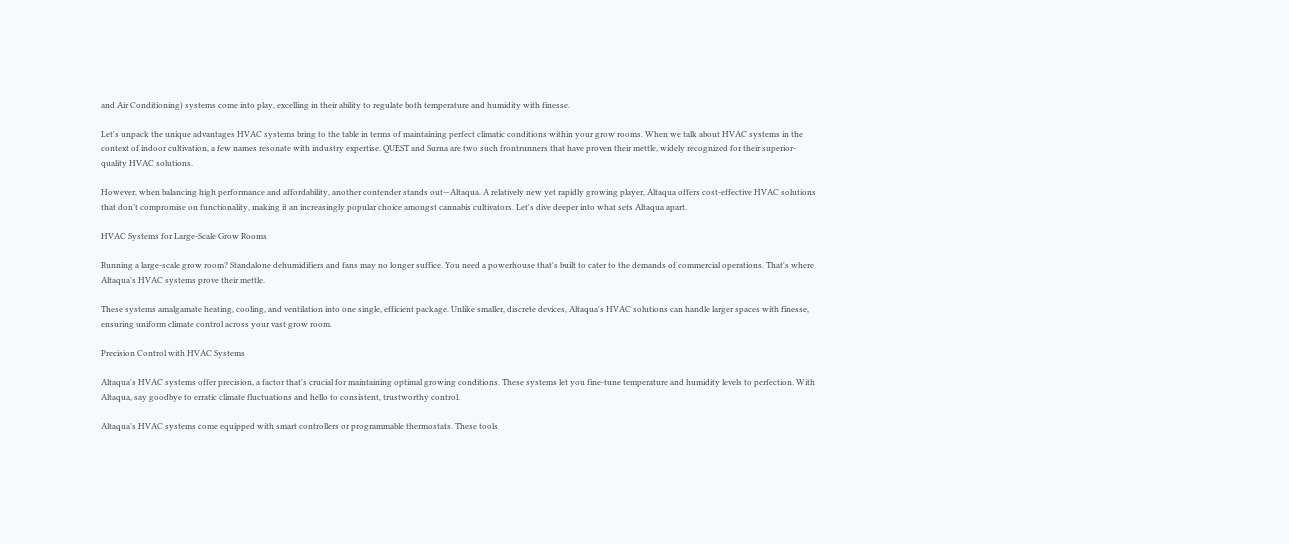and Air Conditioning) systems come into play, excelling in their ability to regulate both temperature and humidity with finesse.

Let's unpack the unique advantages HVAC systems bring to the table in terms of maintaining perfect climatic conditions within your grow rooms. When we talk about HVAC systems in the context of indoor cultivation, a few names resonate with industry expertise. QUEST and Surna are two such frontrunners that have proven their mettle, widely recognized for their superior-quality HVAC solutions.

However, when balancing high performance and affordability, another contender stands out—Altaqua. A relatively new yet rapidly growing player, Altaqua offers cost-effective HVAC solutions that don’t compromise on functionality, making it an increasingly popular choice amongst cannabis cultivators. Let's dive deeper into what sets Altaqua apart.

HVAC Systems for Large-Scale Grow Rooms

Running a large-scale grow room? Standalone dehumidifiers and fans may no longer suffice. You need a powerhouse that's built to cater to the demands of commercial operations. That's where Altaqua's HVAC systems prove their mettle.

These systems amalgamate heating, cooling, and ventilation into one single, efficient package. Unlike smaller, discrete devices, Altaqua's HVAC solutions can handle larger spaces with finesse, ensuring uniform climate control across your vast grow room.

Precision Control with HVAC Systems

Altaqua's HVAC systems offer precision, a factor that's crucial for maintaining optimal growing conditions. These systems let you fine-tune temperature and humidity levels to perfection. With Altaqua, say goodbye to erratic climate fluctuations and hello to consistent, trustworthy control.

Altaqua's HVAC systems come equipped with smart controllers or programmable thermostats. These tools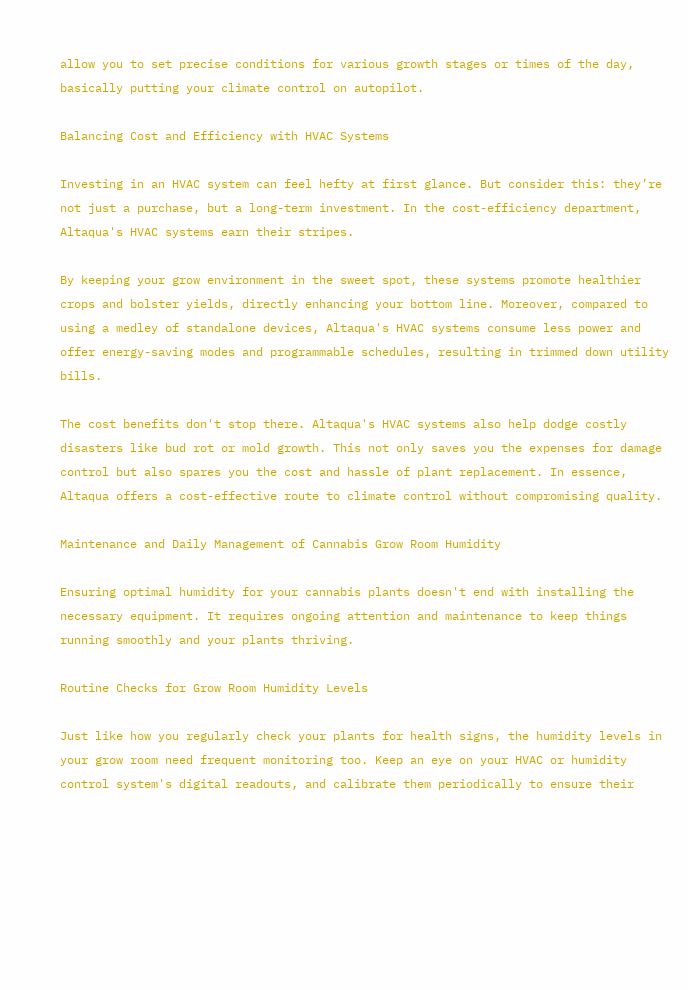allow you to set precise conditions for various growth stages or times of the day, basically putting your climate control on autopilot.

Balancing Cost and Efficiency with HVAC Systems

Investing in an HVAC system can feel hefty at first glance. But consider this: they’re not just a purchase, but a long-term investment. In the cost-efficiency department, Altaqua's HVAC systems earn their stripes.

By keeping your grow environment in the sweet spot, these systems promote healthier crops and bolster yields, directly enhancing your bottom line. Moreover, compared to using a medley of standalone devices, Altaqua's HVAC systems consume less power and offer energy-saving modes and programmable schedules, resulting in trimmed down utility bills.

The cost benefits don't stop there. Altaqua's HVAC systems also help dodge costly disasters like bud rot or mold growth. This not only saves you the expenses for damage control but also spares you the cost and hassle of plant replacement. In essence, Altaqua offers a cost-effective route to climate control without compromising quality.

Maintenance and Daily Management of Cannabis Grow Room Humidity

Ensuring optimal humidity for your cannabis plants doesn't end with installing the necessary equipment. It requires ongoing attention and maintenance to keep things running smoothly and your plants thriving.

Routine Checks for Grow Room Humidity Levels

Just like how you regularly check your plants for health signs, the humidity levels in your grow room need frequent monitoring too. Keep an eye on your HVAC or humidity control system's digital readouts, and calibrate them periodically to ensure their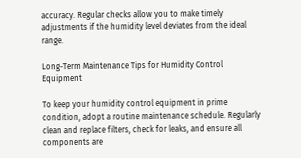accuracy. Regular checks allow you to make timely adjustments if the humidity level deviates from the ideal range.

Long-Term Maintenance Tips for Humidity Control Equipment

To keep your humidity control equipment in prime condition, adopt a routine maintenance schedule. Regularly clean and replace filters, check for leaks, and ensure all components are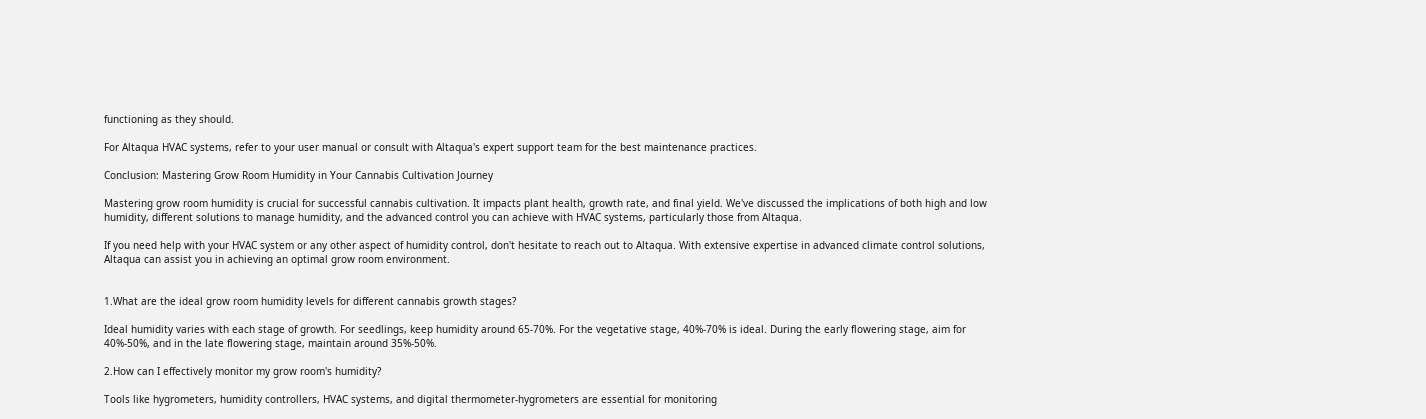functioning as they should.

For Altaqua HVAC systems, refer to your user manual or consult with Altaqua's expert support team for the best maintenance practices.

Conclusion: Mastering Grow Room Humidity in Your Cannabis Cultivation Journey

Mastering grow room humidity is crucial for successful cannabis cultivation. It impacts plant health, growth rate, and final yield. We've discussed the implications of both high and low humidity, different solutions to manage humidity, and the advanced control you can achieve with HVAC systems, particularly those from Altaqua.

If you need help with your HVAC system or any other aspect of humidity control, don't hesitate to reach out to Altaqua. With extensive expertise in advanced climate control solutions, Altaqua can assist you in achieving an optimal grow room environment.


1.What are the ideal grow room humidity levels for different cannabis growth stages?

Ideal humidity varies with each stage of growth. For seedlings, keep humidity around 65-70%. For the vegetative stage, 40%-70% is ideal. During the early flowering stage, aim for 40%-50%, and in the late flowering stage, maintain around 35%-50%.

2.How can I effectively monitor my grow room's humidity?

Tools like hygrometers, humidity controllers, HVAC systems, and digital thermometer-hygrometers are essential for monitoring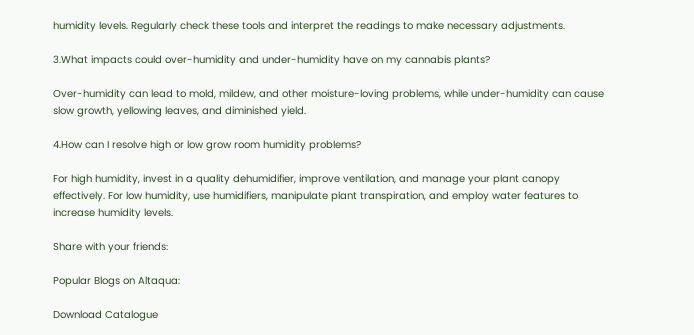humidity levels. Regularly check these tools and interpret the readings to make necessary adjustments.

3.What impacts could over-humidity and under-humidity have on my cannabis plants?

Over-humidity can lead to mold, mildew, and other moisture-loving problems, while under-humidity can cause slow growth, yellowing leaves, and diminished yield.

4.How can I resolve high or low grow room humidity problems?

For high humidity, invest in a quality dehumidifier, improve ventilation, and manage your plant canopy effectively. For low humidity, use humidifiers, manipulate plant transpiration, and employ water features to increase humidity levels.

Share with your friends:

Popular Blogs on Altaqua:

Download Catalogue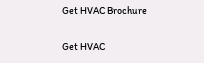Get HVAC Brochure

Get HVAC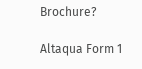Brochure?

Altaqua Form 1